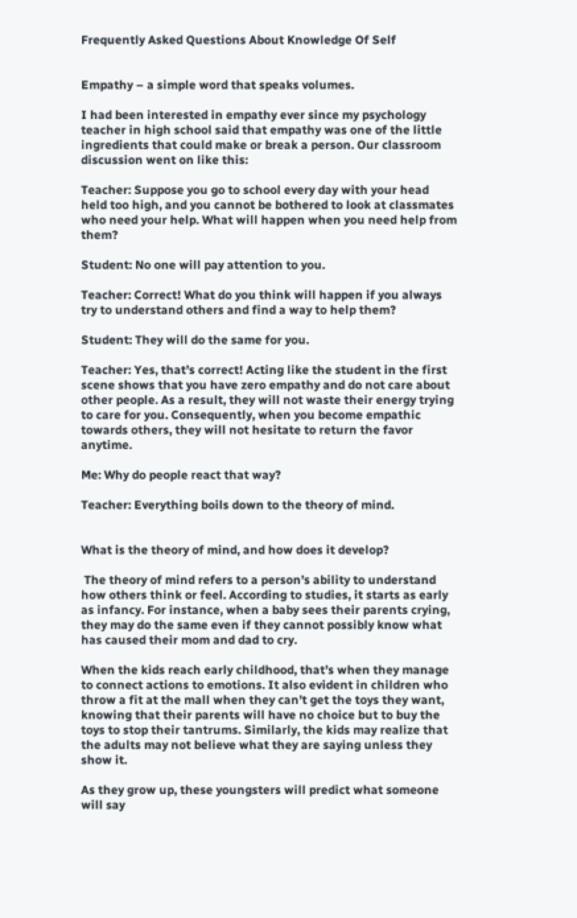Frequently Asked Questions About Knowledge Of Self


Empathy – a simple word that speaks volumes.

I had been interested in empathy ever since my psychology teacher in high school said that empathy was one of the little ingredients that could make or break a person. Our classroom discussion went on like this:

Teacher: Suppose you go to school every day with your head held too high, and you cannot be bothered to look at classmates who need your help. What will happen when you need help from them?

Student: No one will pay attention to you.

Teacher: Correct! What do you think will happen if you always try to understand others and find a way to help them?

Student: They will do the same for you.

Teacher: Yes, that’s correct! Acting like the student in the first scene shows that you have zero empathy and do not care about other people. As a result, they will not waste their energy trying to care for you. Consequently, when you become empathic towards others, they will not hesitate to return the favor anytime.

Me: Why do people react that way?

Teacher: Everything boils down to the theory of mind.


What is the theory of mind, and how does it develop?

 The theory of mind refers to a person’s ability to understand how others think or feel. According to studies, it starts as early as infancy. For instance, when a baby sees their parents crying, they may do the same even if they cannot possibly know what has caused their mom and dad to cry.

When the kids reach early childhood, that’s when they manage to connect actions to emotions. It also evident in children who throw a fit at the mall when they can’t get the toys they want, knowing that their parents will have no choice but to buy the toys to stop their tantrums. Similarly, the kids may realize that the adults may not believe what they are saying unless they show it.

As they grow up, these youngsters will predict what someone will say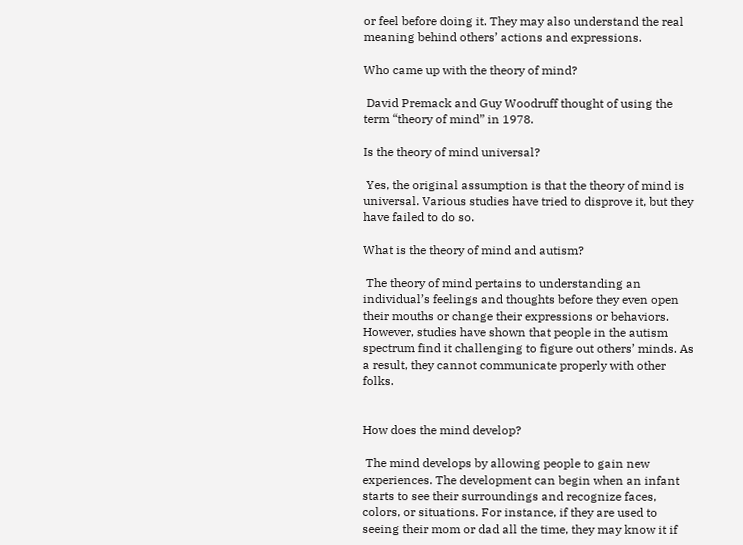or feel before doing it. They may also understand the real meaning behind others’ actions and expressions.

Who came up with the theory of mind?

 David Premack and Guy Woodruff thought of using the term “theory of mind” in 1978.

Is the theory of mind universal?

 Yes, the original assumption is that the theory of mind is universal. Various studies have tried to disprove it, but they have failed to do so.

What is the theory of mind and autism?

 The theory of mind pertains to understanding an individual’s feelings and thoughts before they even open their mouths or change their expressions or behaviors. However, studies have shown that people in the autism spectrum find it challenging to figure out others’ minds. As a result, they cannot communicate properly with other folks.


How does the mind develop?

 The mind develops by allowing people to gain new experiences. The development can begin when an infant starts to see their surroundings and recognize faces, colors, or situations. For instance, if they are used to seeing their mom or dad all the time, they may know it if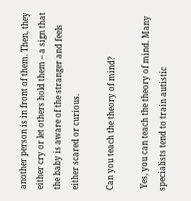another person is in front of them. Then, they either cry or let others hold them – a sign that the baby is aware of the stranger and feels either scared or curious.

Can you teach the theory of mind?

 Yes, you can teach the theory of mind. Many specialists tend to train autistic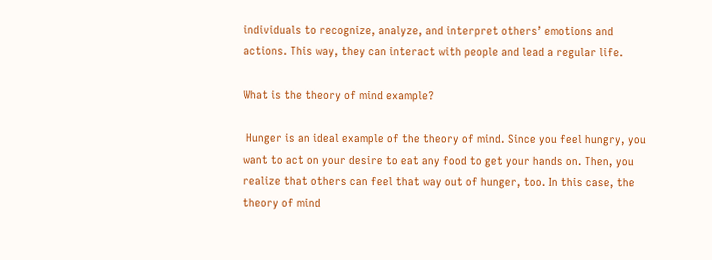individuals to recognize, analyze, and interpret others’ emotions and actions. This way, they can interact with people and lead a regular life.

What is the theory of mind example?

 Hunger is an ideal example of the theory of mind. Since you feel hungry, you want to act on your desire to eat any food to get your hands on. Then, you realize that others can feel that way out of hunger, too. In this case, the theory of mind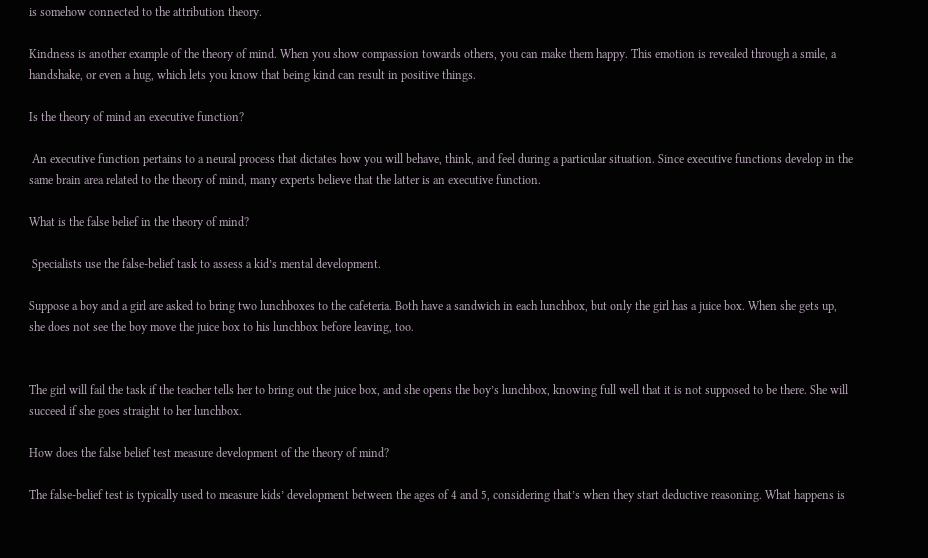is somehow connected to the attribution theory.

Kindness is another example of the theory of mind. When you show compassion towards others, you can make them happy. This emotion is revealed through a smile, a handshake, or even a hug, which lets you know that being kind can result in positive things.

Is the theory of mind an executive function?

 An executive function pertains to a neural process that dictates how you will behave, think, and feel during a particular situation. Since executive functions develop in the same brain area related to the theory of mind, many experts believe that the latter is an executive function.

What is the false belief in the theory of mind?

 Specialists use the false-belief task to assess a kid’s mental development.

Suppose a boy and a girl are asked to bring two lunchboxes to the cafeteria. Both have a sandwich in each lunchbox, but only the girl has a juice box. When she gets up, she does not see the boy move the juice box to his lunchbox before leaving, too.


The girl will fail the task if the teacher tells her to bring out the juice box, and she opens the boy’s lunchbox, knowing full well that it is not supposed to be there. She will succeed if she goes straight to her lunchbox.

How does the false belief test measure development of the theory of mind?

The false-belief test is typically used to measure kids’ development between the ages of 4 and 5, considering that’s when they start deductive reasoning. What happens is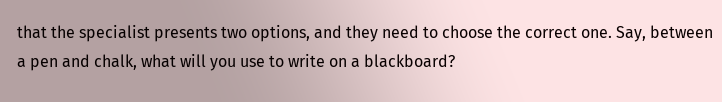that the specialist presents two options, and they need to choose the correct one. Say, between a pen and chalk, what will you use to write on a blackboard?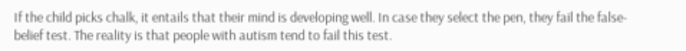If the child picks chalk, it entails that their mind is developing well. In case they select the pen, they fail the false-belief test. The reality is that people with autism tend to fail this test.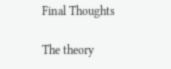Final Thoughts

The theory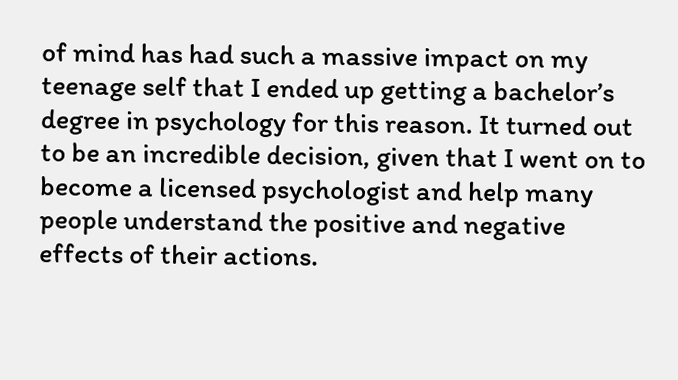of mind has had such a massive impact on my teenage self that I ended up getting a bachelor’s degree in psychology for this reason. It turned out to be an incredible decision, given that I went on to become a licensed psychologist and help many people understand the positive and negative effects of their actions.